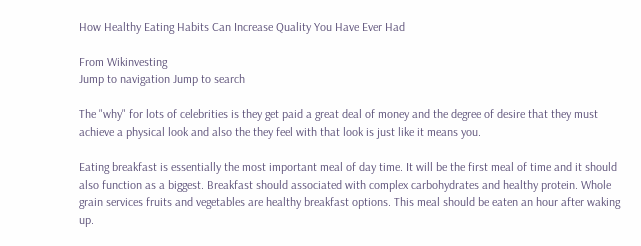How Healthy Eating Habits Can Increase Quality You Have Ever Had

From Wikinvesting
Jump to navigation Jump to search

The "why" for lots of celebrities is they get paid a great deal of money and the degree of desire that they must achieve a physical look and also the they feel with that look is just like it means you.

Eating breakfast is essentially the most important meal of day time. It will be the first meal of time and it should also function as a biggest. Breakfast should associated with complex carbohydrates and healthy protein. Whole grain services fruits and vegetables are healthy breakfast options. This meal should be eaten an hour after waking up.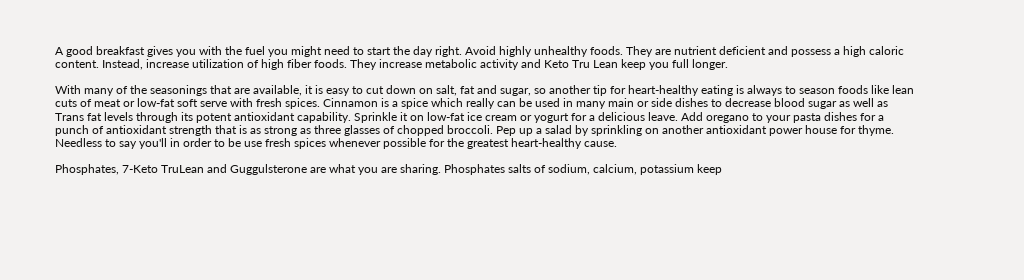A good breakfast gives you with the fuel you might need to start the day right. Avoid highly unhealthy foods. They are nutrient deficient and possess a high caloric content. Instead, increase utilization of high fiber foods. They increase metabolic activity and Keto Tru Lean keep you full longer.

With many of the seasonings that are available, it is easy to cut down on salt, fat and sugar, so another tip for heart-healthy eating is always to season foods like lean cuts of meat or low-fat soft serve with fresh spices. Cinnamon is a spice which really can be used in many main or side dishes to decrease blood sugar as well as Trans fat levels through its potent antioxidant capability. Sprinkle it on low-fat ice cream or yogurt for a delicious leave. Add oregano to your pasta dishes for a punch of antioxidant strength that is as strong as three glasses of chopped broccoli. Pep up a salad by sprinkling on another antioxidant power house for thyme. Needless to say you'll in order to be use fresh spices whenever possible for the greatest heart-healthy cause.

Phosphates, 7-Keto TruLean and Guggulsterone are what you are sharing. Phosphates salts of sodium, calcium, potassium keep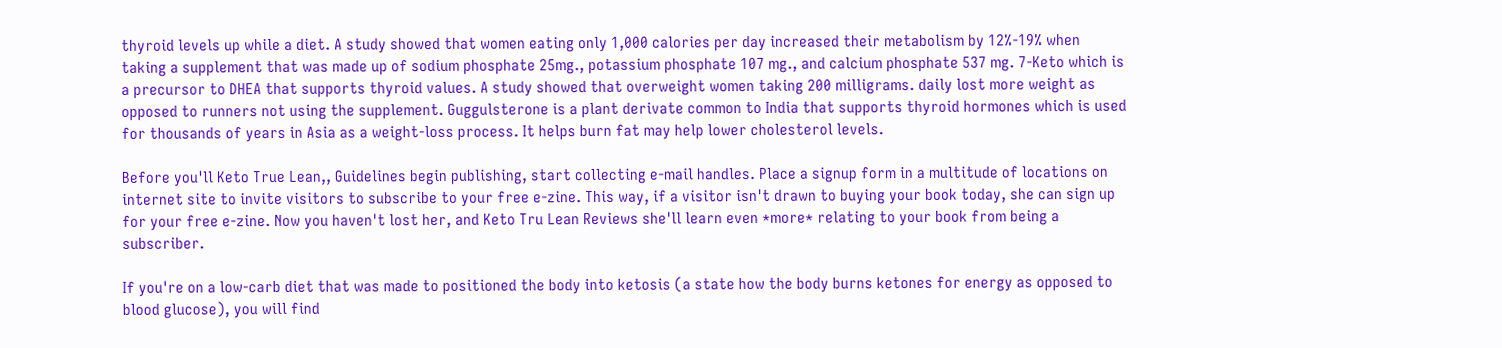thyroid levels up while a diet. A study showed that women eating only 1,000 calories per day increased their metabolism by 12%-19% when taking a supplement that was made up of sodium phosphate 25mg., potassium phosphate 107 mg., and calcium phosphate 537 mg. 7-Keto which is a precursor to DHEA that supports thyroid values. A study showed that overweight women taking 200 milligrams. daily lost more weight as opposed to runners not using the supplement. Guggulsterone is a plant derivate common to India that supports thyroid hormones which is used for thousands of years in Asia as a weight-loss process. It helps burn fat may help lower cholesterol levels.

Before you'll Keto True Lean,, Guidelines begin publishing, start collecting e-mail handles. Place a signup form in a multitude of locations on internet site to invite visitors to subscribe to your free e-zine. This way, if a visitor isn't drawn to buying your book today, she can sign up for your free e-zine. Now you haven't lost her, and Keto Tru Lean Reviews she'll learn even *more* relating to your book from being a subscriber.

If you're on a low-carb diet that was made to positioned the body into ketosis (a state how the body burns ketones for energy as opposed to blood glucose), you will find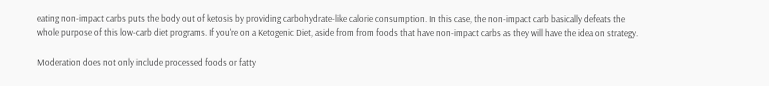eating non-impact carbs puts the body out of ketosis by providing carbohydrate-like calorie consumption. In this case, the non-impact carb basically defeats the whole purpose of this low-carb diet programs. If you're on a Ketogenic Diet, aside from from foods that have non-impact carbs as they will have the idea on strategy.

Moderation does not only include processed foods or fatty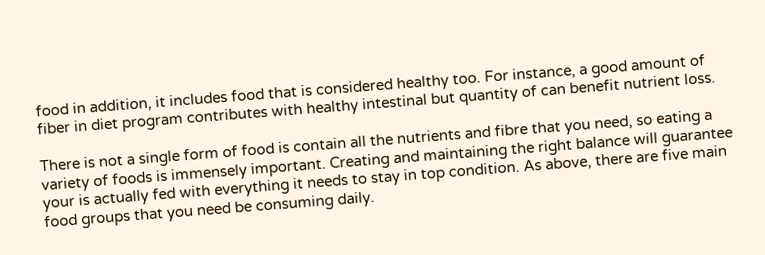food in addition, it includes food that is considered healthy too. For instance, a good amount of fiber in diet program contributes with healthy intestinal but quantity of can benefit nutrient loss.

There is not a single form of food is contain all the nutrients and fibre that you need, so eating a variety of foods is immensely important. Creating and maintaining the right balance will guarantee your is actually fed with everything it needs to stay in top condition. As above, there are five main food groups that you need be consuming daily.